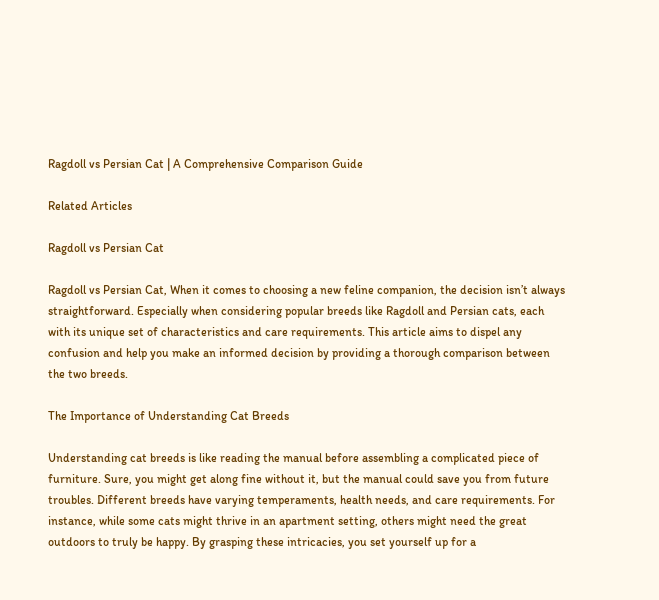Ragdoll vs Persian Cat | A Comprehensive Comparison Guide

Related Articles

Ragdoll vs Persian Cat

Ragdoll vs Persian Cat, When it comes to choosing a new feline companion, the decision isn’t always straightforward. Especially when considering popular breeds like Ragdoll and Persian cats, each with its unique set of characteristics and care requirements. This article aims to dispel any confusion and help you make an informed decision by providing a thorough comparison between the two breeds.

The Importance of Understanding Cat Breeds

Understanding cat breeds is like reading the manual before assembling a complicated piece of furniture. Sure, you might get along fine without it, but the manual could save you from future troubles. Different breeds have varying temperaments, health needs, and care requirements. For instance, while some cats might thrive in an apartment setting, others might need the great outdoors to truly be happy. By grasping these intricacies, you set yourself up for a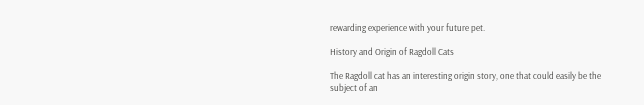rewarding experience with your future pet.

History and Origin of Ragdoll Cats

The Ragdoll cat has an interesting origin story, one that could easily be the subject of an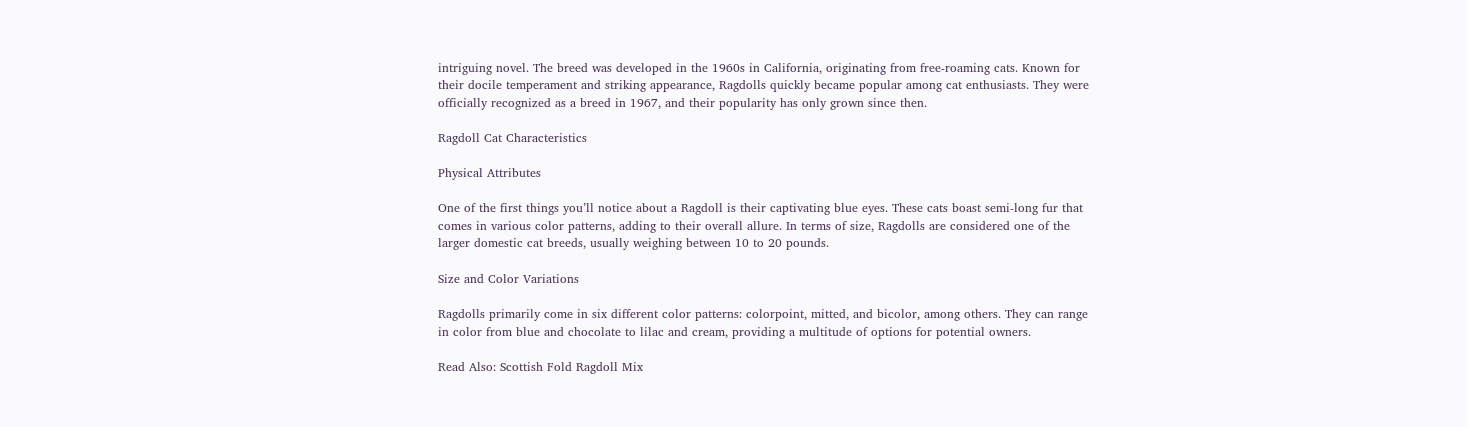intriguing novel. The breed was developed in the 1960s in California, originating from free-roaming cats. Known for their docile temperament and striking appearance, Ragdolls quickly became popular among cat enthusiasts. They were officially recognized as a breed in 1967, and their popularity has only grown since then.

Ragdoll Cat Characteristics

Physical Attributes

One of the first things you’ll notice about a Ragdoll is their captivating blue eyes. These cats boast semi-long fur that comes in various color patterns, adding to their overall allure. In terms of size, Ragdolls are considered one of the larger domestic cat breeds, usually weighing between 10 to 20 pounds.

Size and Color Variations

Ragdolls primarily come in six different color patterns: colorpoint, mitted, and bicolor, among others. They can range in color from blue and chocolate to lilac and cream, providing a multitude of options for potential owners.

Read Also: Scottish Fold Ragdoll Mix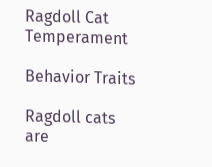Ragdoll Cat Temperament

Behavior Traits

Ragdoll cats are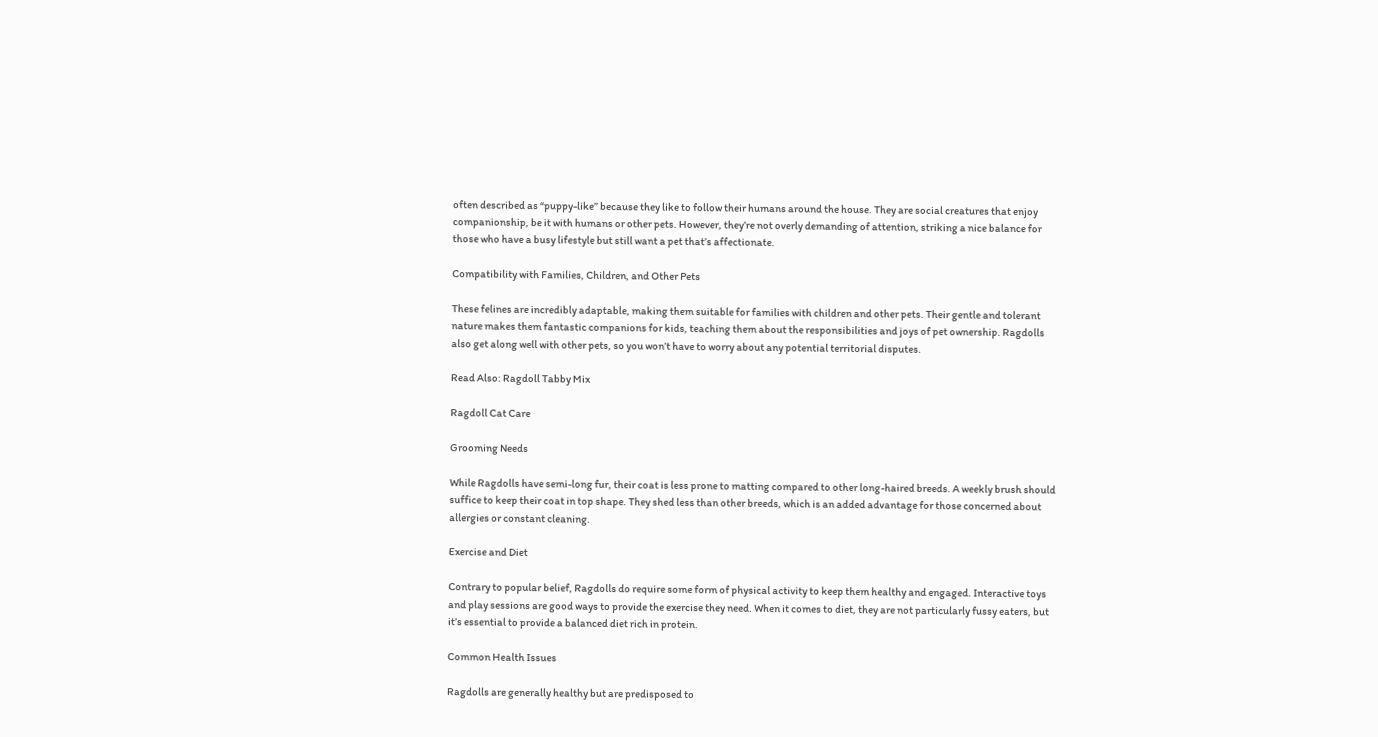often described as “puppy-like” because they like to follow their humans around the house. They are social creatures that enjoy companionship, be it with humans or other pets. However, they’re not overly demanding of attention, striking a nice balance for those who have a busy lifestyle but still want a pet that’s affectionate.

Compatibility with Families, Children, and Other Pets

These felines are incredibly adaptable, making them suitable for families with children and other pets. Their gentle and tolerant nature makes them fantastic companions for kids, teaching them about the responsibilities and joys of pet ownership. Ragdolls also get along well with other pets, so you won’t have to worry about any potential territorial disputes.

Read Also: Ragdoll Tabby Mix

Ragdoll Cat Care

Grooming Needs

While Ragdolls have semi-long fur, their coat is less prone to matting compared to other long-haired breeds. A weekly brush should suffice to keep their coat in top shape. They shed less than other breeds, which is an added advantage for those concerned about allergies or constant cleaning.

Exercise and Diet

Contrary to popular belief, Ragdolls do require some form of physical activity to keep them healthy and engaged. Interactive toys and play sessions are good ways to provide the exercise they need. When it comes to diet, they are not particularly fussy eaters, but it’s essential to provide a balanced diet rich in protein.

Common Health Issues

Ragdolls are generally healthy but are predisposed to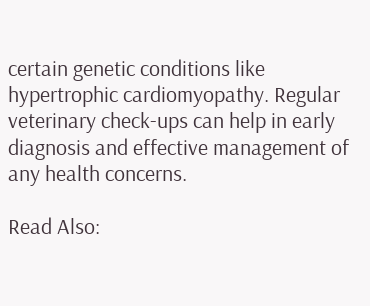certain genetic conditions like hypertrophic cardiomyopathy. Regular veterinary check-ups can help in early diagnosis and effective management of any health concerns.

Read Also: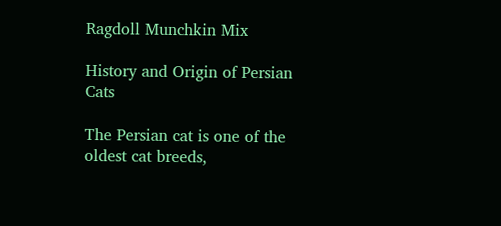Ragdoll Munchkin Mix

History and Origin of Persian Cats

The Persian cat is one of the oldest cat breeds,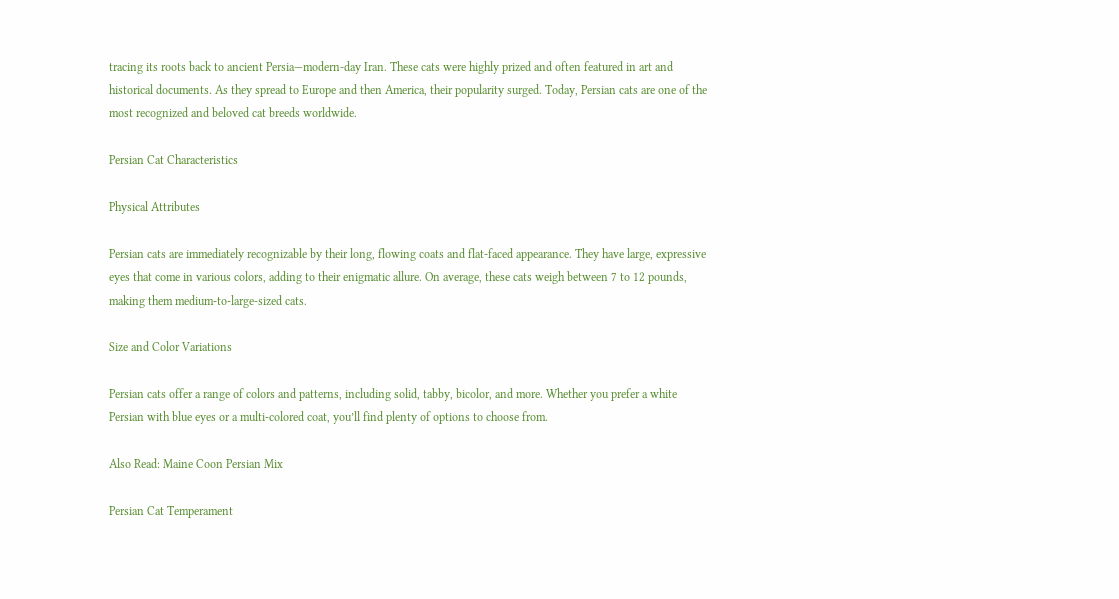tracing its roots back to ancient Persia—modern-day Iran. These cats were highly prized and often featured in art and historical documents. As they spread to Europe and then America, their popularity surged. Today, Persian cats are one of the most recognized and beloved cat breeds worldwide.

Persian Cat Characteristics

Physical Attributes

Persian cats are immediately recognizable by their long, flowing coats and flat-faced appearance. They have large, expressive eyes that come in various colors, adding to their enigmatic allure. On average, these cats weigh between 7 to 12 pounds, making them medium-to-large-sized cats.

Size and Color Variations

Persian cats offer a range of colors and patterns, including solid, tabby, bicolor, and more. Whether you prefer a white Persian with blue eyes or a multi-colored coat, you’ll find plenty of options to choose from.

Also Read: Maine Coon Persian Mix

Persian Cat Temperament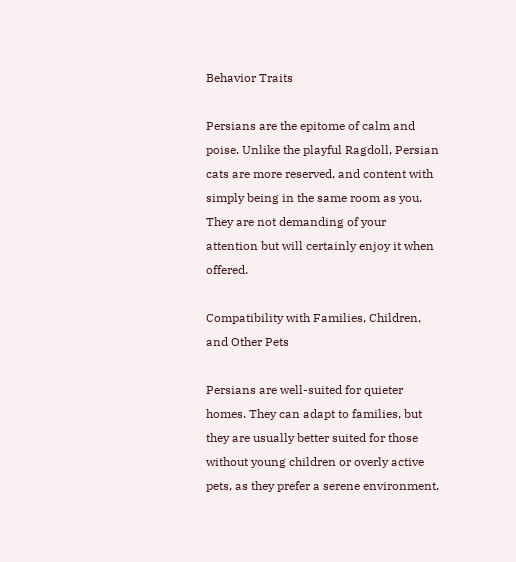Behavior Traits

Persians are the epitome of calm and poise. Unlike the playful Ragdoll, Persian cats are more reserved, and content with simply being in the same room as you. They are not demanding of your attention but will certainly enjoy it when offered.

Compatibility with Families, Children, and Other Pets

Persians are well-suited for quieter homes. They can adapt to families, but they are usually better suited for those without young children or overly active pets, as they prefer a serene environment.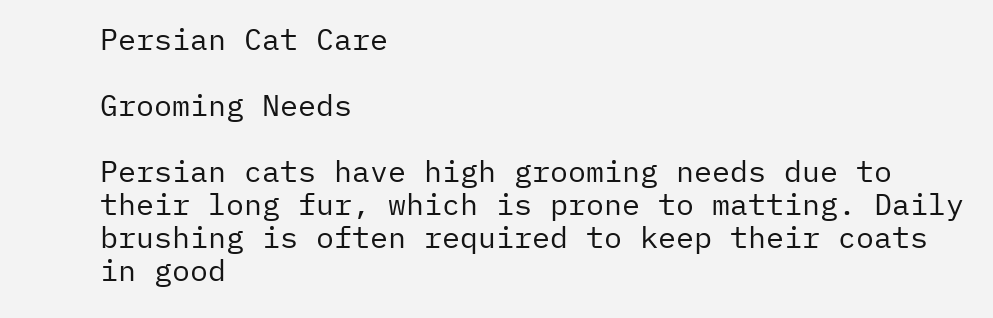Persian Cat Care

Grooming Needs

Persian cats have high grooming needs due to their long fur, which is prone to matting. Daily brushing is often required to keep their coats in good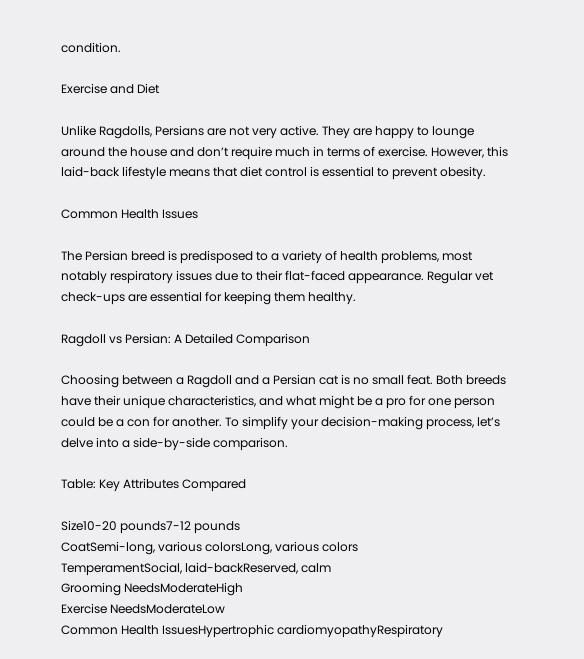condition.

Exercise and Diet

Unlike Ragdolls, Persians are not very active. They are happy to lounge around the house and don’t require much in terms of exercise. However, this laid-back lifestyle means that diet control is essential to prevent obesity.

Common Health Issues

The Persian breed is predisposed to a variety of health problems, most notably respiratory issues due to their flat-faced appearance. Regular vet check-ups are essential for keeping them healthy.

Ragdoll vs Persian: A Detailed Comparison

Choosing between a Ragdoll and a Persian cat is no small feat. Both breeds have their unique characteristics, and what might be a pro for one person could be a con for another. To simplify your decision-making process, let’s delve into a side-by-side comparison.

Table: Key Attributes Compared

Size10-20 pounds7-12 pounds
CoatSemi-long, various colorsLong, various colors
TemperamentSocial, laid-backReserved, calm
Grooming NeedsModerateHigh
Exercise NeedsModerateLow
Common Health IssuesHypertrophic cardiomyopathyRespiratory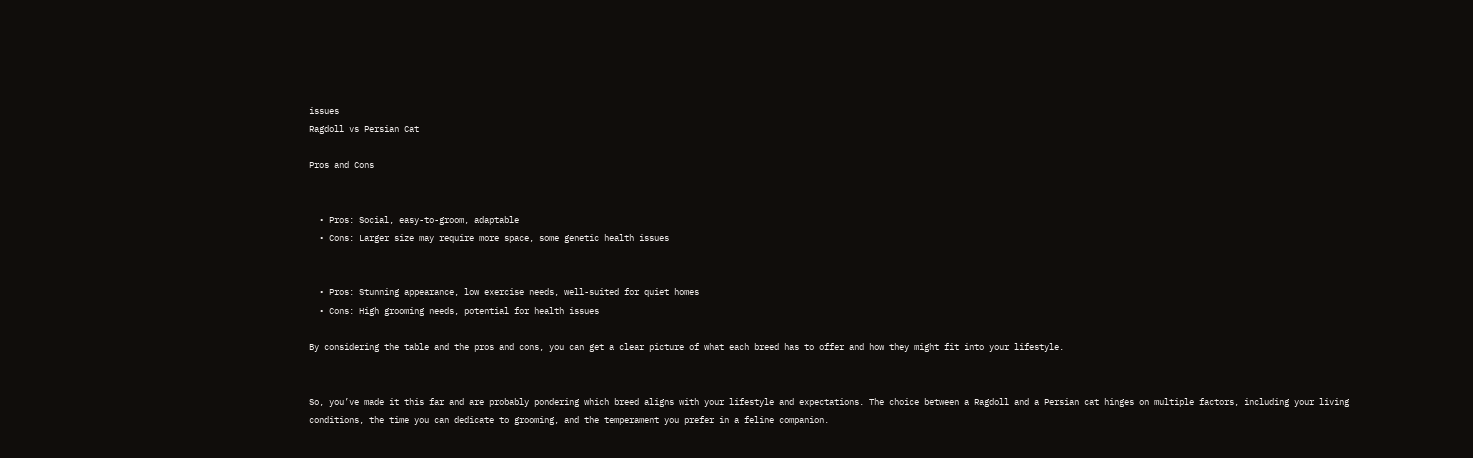issues
Ragdoll vs Persian Cat

Pros and Cons


  • Pros: Social, easy-to-groom, adaptable
  • Cons: Larger size may require more space, some genetic health issues


  • Pros: Stunning appearance, low exercise needs, well-suited for quiet homes
  • Cons: High grooming needs, potential for health issues

By considering the table and the pros and cons, you can get a clear picture of what each breed has to offer and how they might fit into your lifestyle.


So, you’ve made it this far and are probably pondering which breed aligns with your lifestyle and expectations. The choice between a Ragdoll and a Persian cat hinges on multiple factors, including your living conditions, the time you can dedicate to grooming, and the temperament you prefer in a feline companion.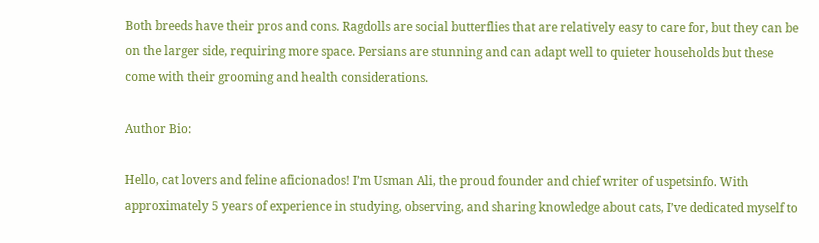Both breeds have their pros and cons. Ragdolls are social butterflies that are relatively easy to care for, but they can be on the larger side, requiring more space. Persians are stunning and can adapt well to quieter households but these come with their grooming and health considerations.

Author Bio:

Hello, cat lovers and feline aficionados! I’m Usman Ali, the proud founder and chief writer of uspetsinfo. With approximately 5 years of experience in studying, observing, and sharing knowledge about cats, I’ve dedicated myself to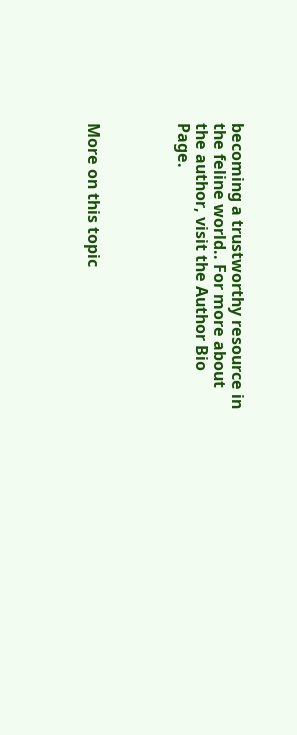becoming a trustworthy resource in the feline world.. For more about the author, visit the Author Bio Page.




More on this topic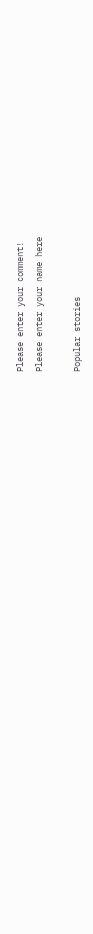Please enter your comment!
Please enter your name here

Popular stories